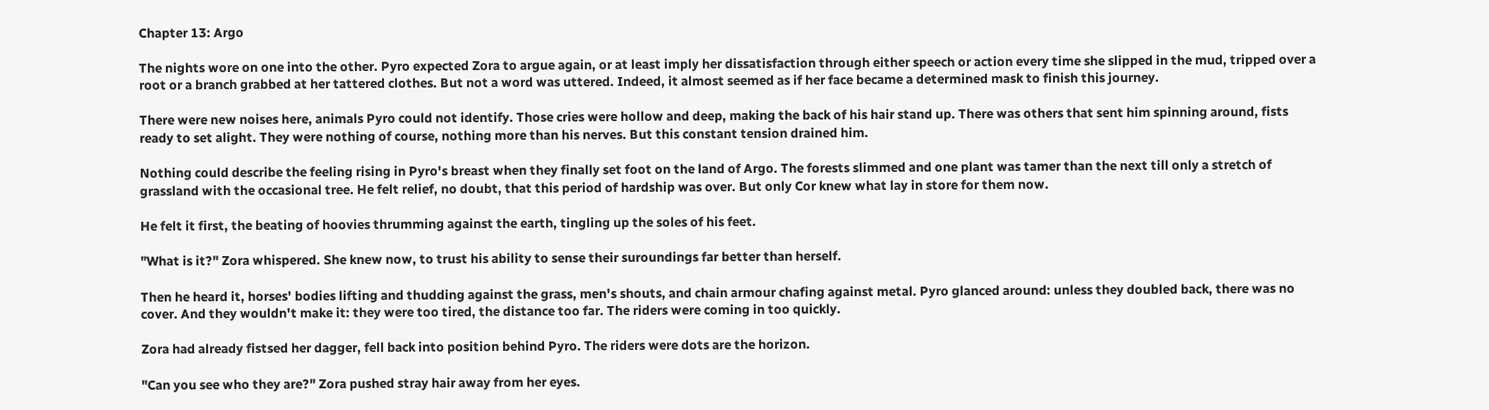Chapter 13: Argo

The nights wore on one into the other. Pyro expected Zora to argue again, or at least imply her dissatisfaction through either speech or action every time she slipped in the mud, tripped over a root or a branch grabbed at her tattered clothes. But not a word was uttered. Indeed, it almost seemed as if her face became a determined mask to finish this journey.

There were new noises here, animals Pyro could not identify. Those cries were hollow and deep, making the back of his hair stand up. There was others that sent him spinning around, fists ready to set alight. They were nothing of course, nothing more than his nerves. But this constant tension drained him.

Nothing could describe the feeling rising in Pyro's breast when they finally set foot on the land of Argo. The forests slimmed and one plant was tamer than the next till only a stretch of grassland with the occasional tree. He felt relief, no doubt, that this period of hardship was over. But only Cor knew what lay in store for them now.

He felt it first, the beating of hoovies thrumming against the earth, tingling up the soles of his feet.

"What is it?" Zora whispered. She knew now, to trust his ability to sense their suroundings far better than herself.

Then he heard it, horses' bodies lifting and thudding against the grass, men's shouts, and chain armour chafing against metal. Pyro glanced around: unless they doubled back, there was no cover. And they wouldn't make it: they were too tired, the distance too far. The riders were coming in too quickly.

Zora had already fistsed her dagger, fell back into position behind Pyro. The riders were dots are the horizon.

"Can you see who they are?" Zora pushed stray hair away from her eyes.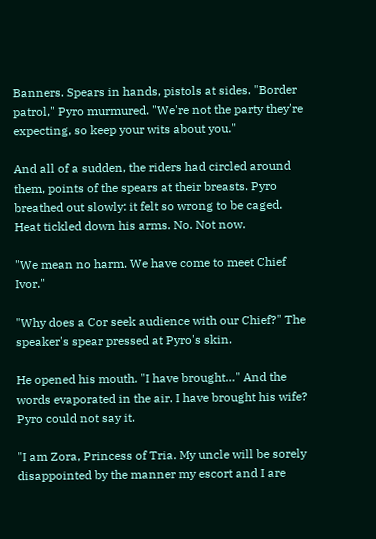Banners. Spears in hands, pistols at sides. "Border patrol," Pyro murmured. "We're not the party they're expecting, so keep your wits about you."

And all of a sudden, the riders had circled around them, points of the spears at their breasts. Pyro breathed out slowly: it felt so wrong to be caged. Heat tickled down his arms. No. Not now.

"We mean no harm. We have come to meet Chief Ivor."

"Why does a Cor seek audience with our Chief?" The speaker's spear pressed at Pyro's skin.

He opened his mouth. "I have brought…" And the words evaporated in the air. I have brought his wife? Pyro could not say it.

"I am Zora, Princess of Tria. My uncle will be sorely disappointed by the manner my escort and I are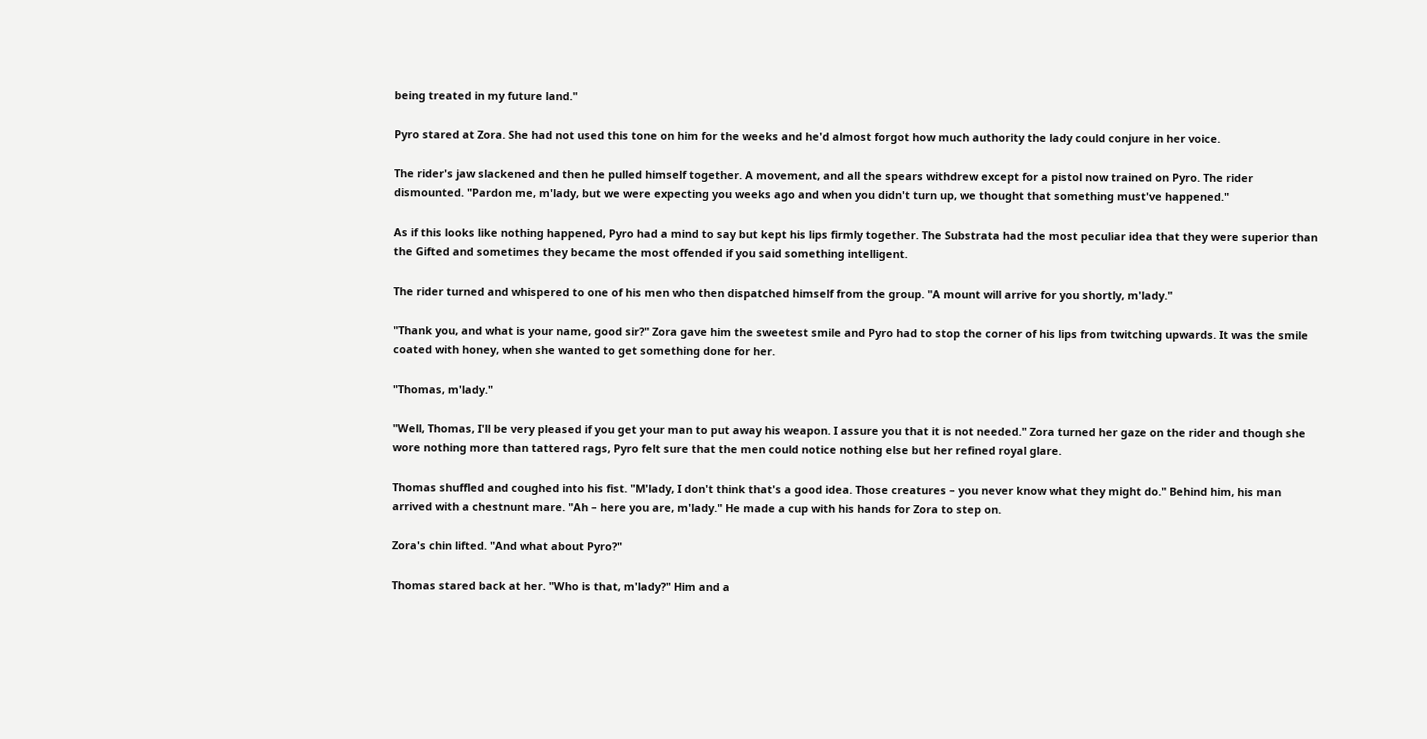being treated in my future land."

Pyro stared at Zora. She had not used this tone on him for the weeks and he'd almost forgot how much authority the lady could conjure in her voice.

The rider's jaw slackened and then he pulled himself together. A movement, and all the spears withdrew except for a pistol now trained on Pyro. The rider dismounted. "Pardon me, m'lady, but we were expecting you weeks ago and when you didn't turn up, we thought that something must've happened."

As if this looks like nothing happened, Pyro had a mind to say but kept his lips firmly together. The Substrata had the most peculiar idea that they were superior than the Gifted and sometimes they became the most offended if you said something intelligent.

The rider turned and whispered to one of his men who then dispatched himself from the group. "A mount will arrive for you shortly, m'lady."

"Thank you, and what is your name, good sir?" Zora gave him the sweetest smile and Pyro had to stop the corner of his lips from twitching upwards. It was the smile coated with honey, when she wanted to get something done for her.

"Thomas, m'lady."

"Well, Thomas, I'll be very pleased if you get your man to put away his weapon. I assure you that it is not needed." Zora turned her gaze on the rider and though she wore nothing more than tattered rags, Pyro felt sure that the men could notice nothing else but her refined royal glare.

Thomas shuffled and coughed into his fist. "M'lady, I don't think that's a good idea. Those creatures – you never know what they might do." Behind him, his man arrived with a chestnunt mare. "Ah – here you are, m'lady." He made a cup with his hands for Zora to step on.

Zora's chin lifted. "And what about Pyro?"

Thomas stared back at her. "Who is that, m'lady?" Him and a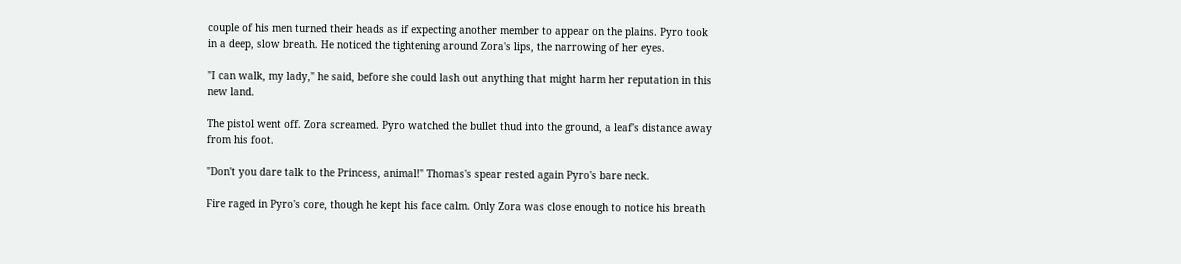couple of his men turned their heads as if expecting another member to appear on the plains. Pyro took in a deep, slow breath. He noticed the tightening around Zora's lips, the narrowing of her eyes.

"I can walk, my lady," he said, before she could lash out anything that might harm her reputation in this new land.

The pistol went off. Zora screamed. Pyro watched the bullet thud into the ground, a leaf's distance away from his foot.

"Don't you dare talk to the Princess, animal!" Thomas's spear rested again Pyro's bare neck.

Fire raged in Pyro's core, though he kept his face calm. Only Zora was close enough to notice his breath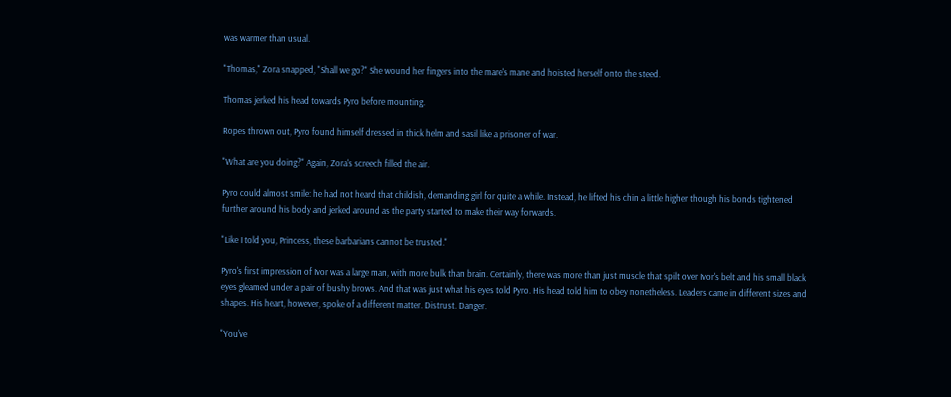was warmer than usual.

"Thomas," Zora snapped, "Shall we go?" She wound her fingers into the mare's mane and hoisted herself onto the steed.

Thomas jerked his head towards Pyro before mounting.

Ropes thrown out, Pyro found himself dressed in thick helm and sasil like a prisoner of war.

"What are you doing?" Again, Zora's screech filled the air.

Pyro could almost smile: he had not heard that childish, demanding girl for quite a while. Instead, he lifted his chin a little higher though his bonds tightened further around his body and jerked around as the party started to make their way forwards.

"Like I told you, Princess, these barbarians cannot be trusted."

Pyro's first impression of Ivor was a large man, with more bulk than brain. Certainly, there was more than just muscle that spilt over Ivor's belt and his small black eyes gleamed under a pair of bushy brows. And that was just what his eyes told Pyro. His head told him to obey nonetheless. Leaders came in different sizes and shapes. His heart, however, spoke of a different matter. Distrust. Danger.

"You've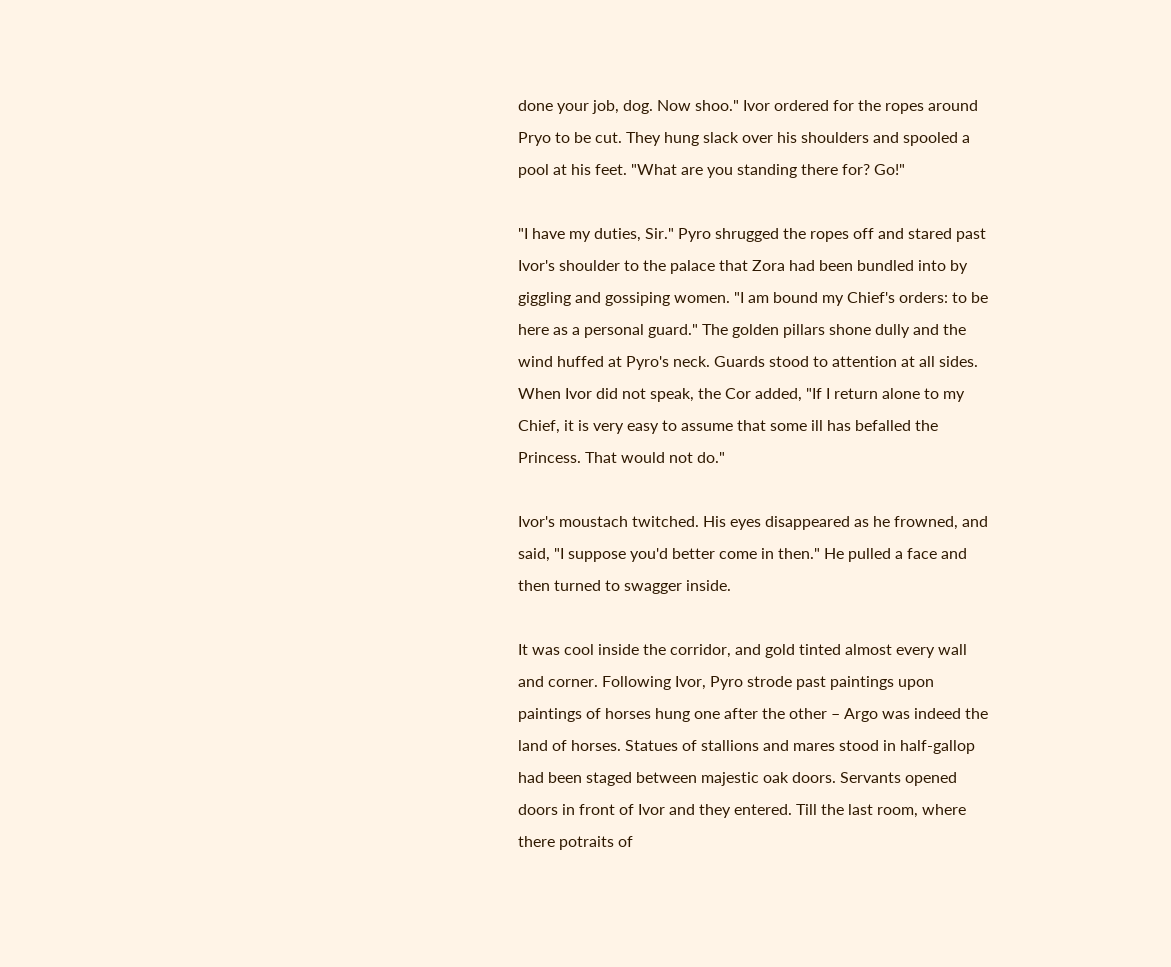done your job, dog. Now shoo." Ivor ordered for the ropes around Pryo to be cut. They hung slack over his shoulders and spooled a pool at his feet. "What are you standing there for? Go!"

"I have my duties, Sir." Pyro shrugged the ropes off and stared past Ivor's shoulder to the palace that Zora had been bundled into by giggling and gossiping women. "I am bound my Chief's orders: to be here as a personal guard." The golden pillars shone dully and the wind huffed at Pyro's neck. Guards stood to attention at all sides. When Ivor did not speak, the Cor added, "If I return alone to my Chief, it is very easy to assume that some ill has befalled the Princess. That would not do."

Ivor's moustach twitched. His eyes disappeared as he frowned, and said, "I suppose you'd better come in then." He pulled a face and then turned to swagger inside.

It was cool inside the corridor, and gold tinted almost every wall and corner. Following Ivor, Pyro strode past paintings upon paintings of horses hung one after the other – Argo was indeed the land of horses. Statues of stallions and mares stood in half-gallop had been staged between majestic oak doors. Servants opened doors in front of Ivor and they entered. Till the last room, where there potraits of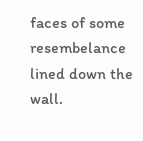faces of some resembelance lined down the wall.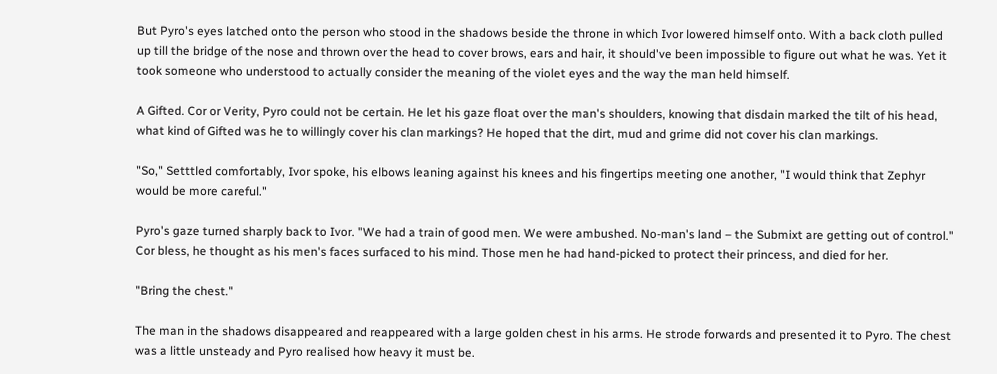But Pyro's eyes latched onto the person who stood in the shadows beside the throne in which Ivor lowered himself onto. With a back cloth pulled up till the bridge of the nose and thrown over the head to cover brows, ears and hair, it should've been impossible to figure out what he was. Yet it took someone who understood to actually consider the meaning of the violet eyes and the way the man held himself.

A Gifted. Cor or Verity, Pyro could not be certain. He let his gaze float over the man's shoulders, knowing that disdain marked the tilt of his head, what kind of Gifted was he to willingly cover his clan markings? He hoped that the dirt, mud and grime did not cover his clan markings.

"So," Setttled comfortably, Ivor spoke, his elbows leaning against his knees and his fingertips meeting one another, "I would think that Zephyr would be more careful."

Pyro's gaze turned sharply back to Ivor. "We had a train of good men. We were ambushed. No-man's land – the Submixt are getting out of control." Cor bless, he thought as his men's faces surfaced to his mind. Those men he had hand-picked to protect their princess, and died for her.

"Bring the chest."

The man in the shadows disappeared and reappeared with a large golden chest in his arms. He strode forwards and presented it to Pyro. The chest was a little unsteady and Pyro realised how heavy it must be.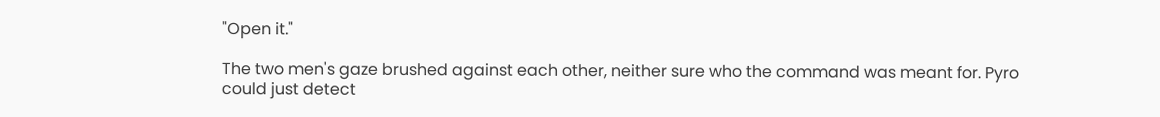"Open it."

The two men's gaze brushed against each other, neither sure who the command was meant for. Pyro could just detect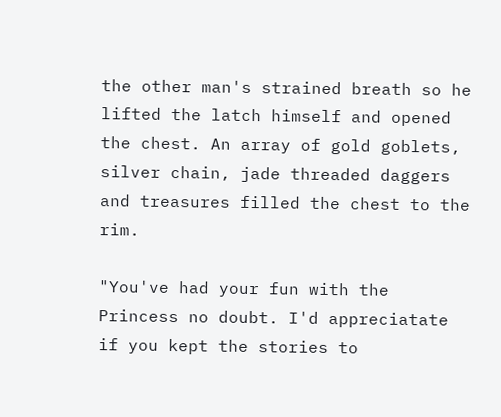the other man's strained breath so he lifted the latch himself and opened the chest. An array of gold goblets, silver chain, jade threaded daggers and treasures filled the chest to the rim.

"You've had your fun with the Princess no doubt. I'd appreciatate if you kept the stories to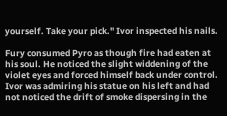yourself. Take your pick." Ivor inspected his nails.

Fury consumed Pyro as though fire had eaten at his soul. He noticed the slight widdening of the violet eyes and forced himself back under control. Ivor was admiring his statue on his left and had not noticed the drift of smoke dispersing in the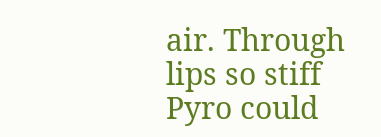air. Through lips so stiff Pyro could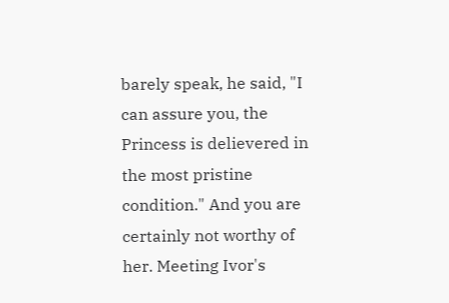barely speak, he said, "I can assure you, the Princess is delievered in the most pristine condition." And you are certainly not worthy of her. Meeting Ivor's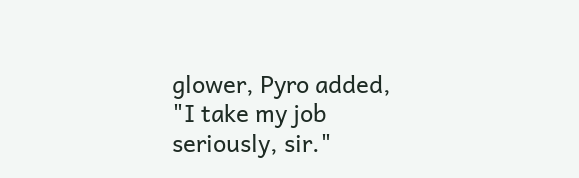glower, Pyro added, "I take my job seriously, sir."